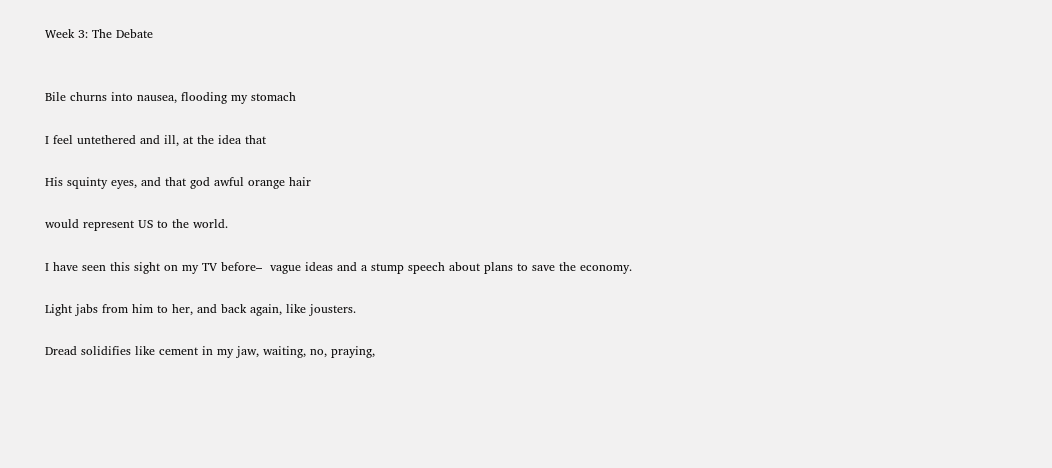Week 3: The Debate


Bile churns into nausea, flooding my stomach

I feel untethered and ill, at the idea that

His squinty eyes, and that god awful orange hair

would represent US to the world.

I have seen this sight on my TV before–  vague ideas and a stump speech about plans to save the economy.

Light jabs from him to her, and back again, like jousters.

Dread solidifies like cement in my jaw, waiting, no, praying,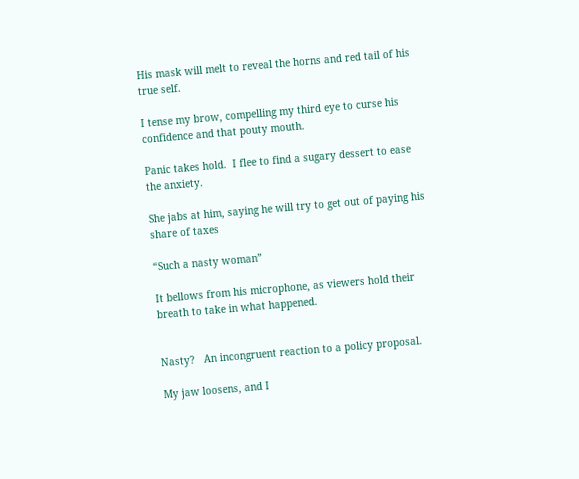His mask will melt to reveal the horns and red tail of his true self.

I tense my brow, compelling my third eye to curse his confidence and that pouty mouth.

Panic takes hold.  I flee to find a sugary dessert to ease the anxiety.

She jabs at him, saying he will try to get out of paying his share of taxes

“Such a nasty woman”

It bellows from his microphone, as viewers hold their breath to take in what happened.


Nasty?   An incongruent reaction to a policy proposal.

My jaw loosens, and I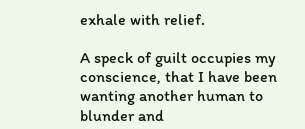exhale with relief.

A speck of guilt occupies my conscience, that I have been wanting another human to blunder and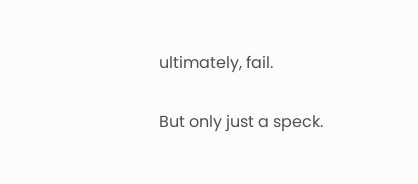ultimately, fail.

But only just a speck.